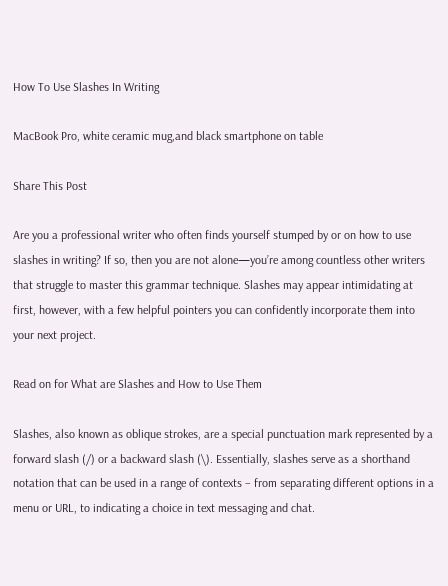How To Use Slashes In Writing

MacBook Pro, white ceramic mug,and black smartphone on table

Share This Post

Are you a professional writer who often finds yourself stumped by or on how to use slashes in writing? If so, then you are not alone—you’re among countless other writers that struggle to master this grammar technique. Slashes may appear intimidating at first, however, with a few helpful pointers you can confidently incorporate them into your next project.

Read on for What are Slashes and How to Use Them

Slashes, also known as oblique strokes, are a special punctuation mark represented by a forward slash (/) or a backward slash (\). Essentially, slashes serve as a shorthand notation that can be used in a range of contexts – from separating different options in a menu or URL, to indicating a choice in text messaging and chat.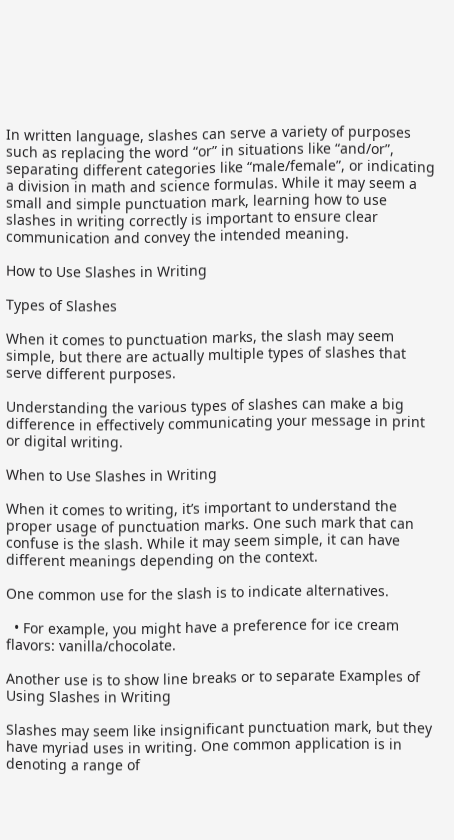In written language, slashes can serve a variety of purposes such as replacing the word “or” in situations like “and/or”, separating different categories like “male/female”, or indicating a division in math and science formulas. While it may seem a small and simple punctuation mark, learning how to use slashes in writing correctly is important to ensure clear communication and convey the intended meaning.

How to Use Slashes in Writing

Types of Slashes

When it comes to punctuation marks, the slash may seem simple, but there are actually multiple types of slashes that serve different purposes.

Understanding the various types of slashes can make a big difference in effectively communicating your message in print or digital writing.

When to Use Slashes in Writing

When it comes to writing, it’s important to understand the proper usage of punctuation marks. One such mark that can confuse is the slash. While it may seem simple, it can have different meanings depending on the context.

One common use for the slash is to indicate alternatives.

  • For example, you might have a preference for ice cream flavors: vanilla/chocolate.

Another use is to show line breaks or to separate Examples of Using Slashes in Writing

Slashes may seem like insignificant punctuation mark, but they have myriad uses in writing. One common application is in denoting a range of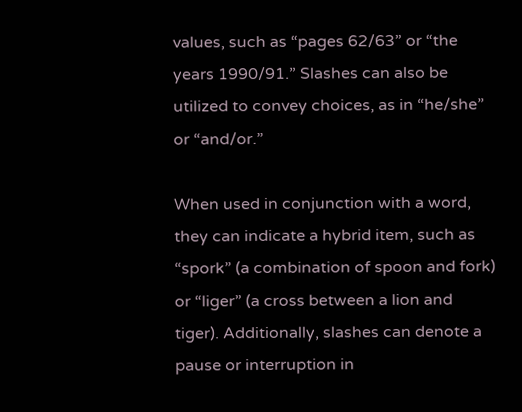values, such as “pages 62/63” or “the years 1990/91.” Slashes can also be utilized to convey choices, as in “he/she” or “and/or.”

When used in conjunction with a word, they can indicate a hybrid item, such as “spork” (a combination of spoon and fork) or “liger” (a cross between a lion and tiger). Additionally, slashes can denote a pause or interruption in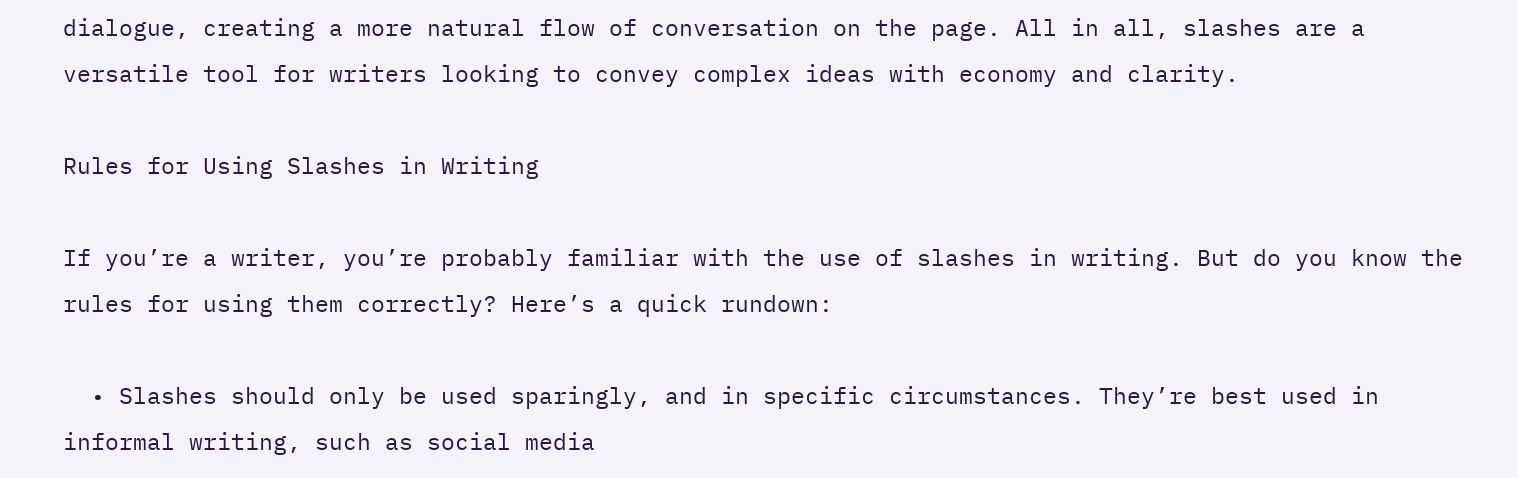dialogue, creating a more natural flow of conversation on the page. All in all, slashes are a versatile tool for writers looking to convey complex ideas with economy and clarity.

Rules for Using Slashes in Writing

If you’re a writer, you’re probably familiar with the use of slashes in writing. But do you know the rules for using them correctly? Here’s a quick rundown:

  • Slashes should only be used sparingly, and in specific circumstances. They’re best used in informal writing, such as social media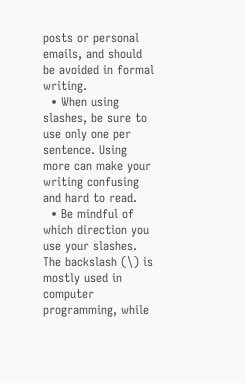posts or personal emails, and should be avoided in formal writing.
  • When using slashes, be sure to use only one per sentence. Using more can make your writing confusing and hard to read.
  • Be mindful of which direction you use your slashes. The backslash (\) is mostly used in computer programming, while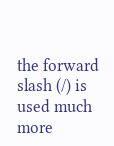the forward slash (/) is used much more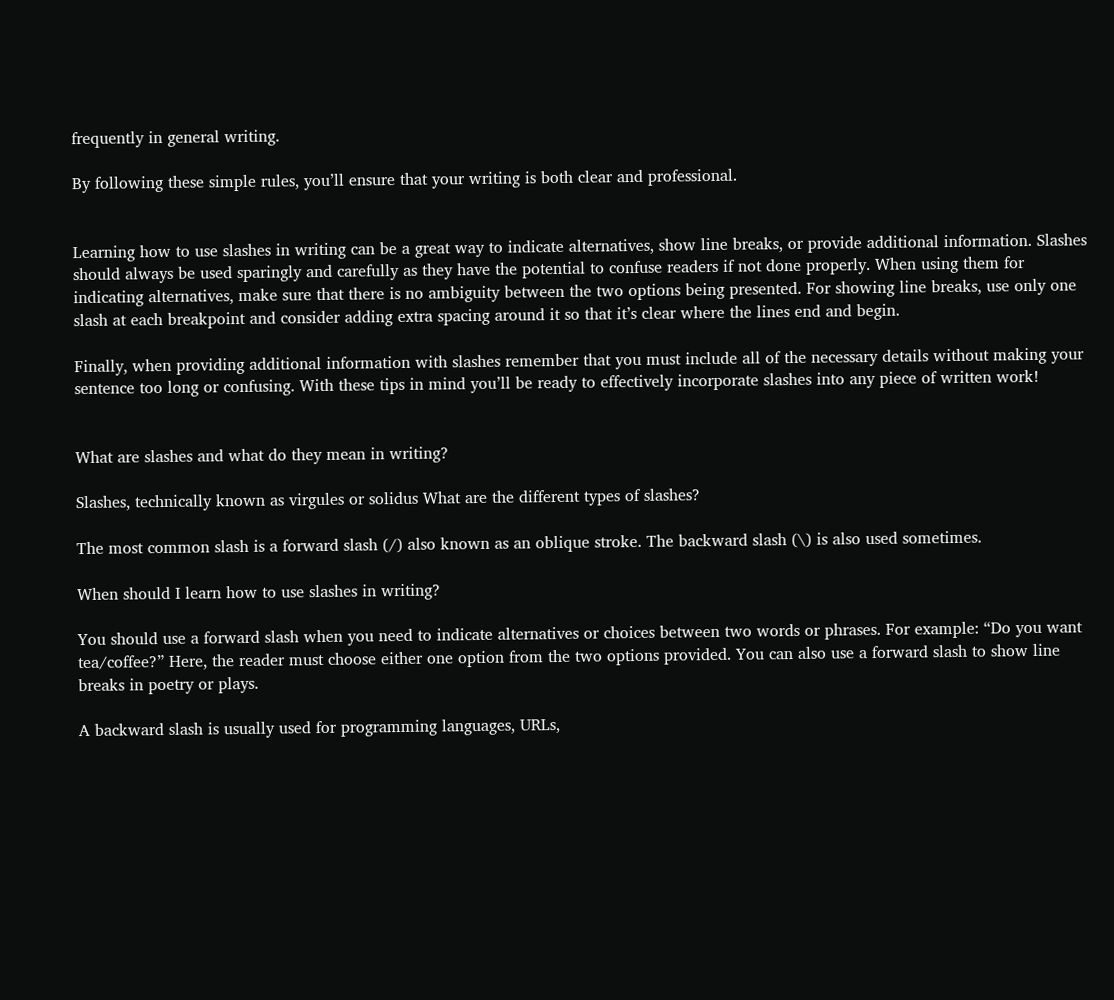frequently in general writing.

By following these simple rules, you’ll ensure that your writing is both clear and professional.


Learning how to use slashes in writing can be a great way to indicate alternatives, show line breaks, or provide additional information. Slashes should always be used sparingly and carefully as they have the potential to confuse readers if not done properly. When using them for indicating alternatives, make sure that there is no ambiguity between the two options being presented. For showing line breaks, use only one slash at each breakpoint and consider adding extra spacing around it so that it’s clear where the lines end and begin.

Finally, when providing additional information with slashes remember that you must include all of the necessary details without making your sentence too long or confusing. With these tips in mind you’ll be ready to effectively incorporate slashes into any piece of written work!


What are slashes and what do they mean in writing?

Slashes, technically known as virgules or solidus What are the different types of slashes?

The most common slash is a forward slash (/) also known as an oblique stroke. The backward slash (\) is also used sometimes.

When should I learn how to use slashes in writing?

You should use a forward slash when you need to indicate alternatives or choices between two words or phrases. For example: “Do you want tea/coffee?” Here, the reader must choose either one option from the two options provided. You can also use a forward slash to show line breaks in poetry or plays.

A backward slash is usually used for programming languages, URLs,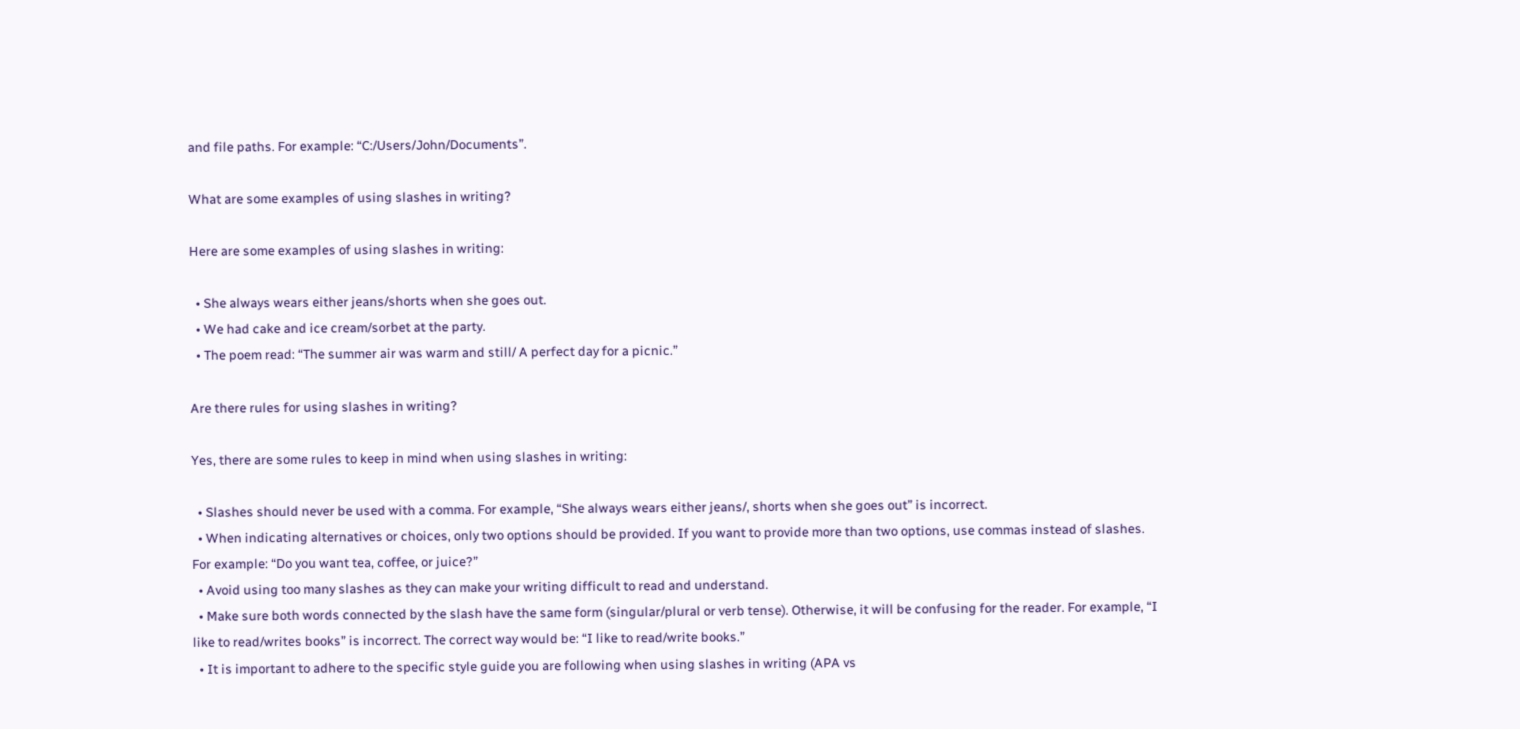and file paths. For example: “C:/Users/John/Documents”.

What are some examples of using slashes in writing?

Here are some examples of using slashes in writing:

  • She always wears either jeans/shorts when she goes out.
  • We had cake and ice cream/sorbet at the party.
  • The poem read: “The summer air was warm and still/ A perfect day for a picnic.”

Are there rules for using slashes in writing?

Yes, there are some rules to keep in mind when using slashes in writing:

  • Slashes should never be used with a comma. For example, “She always wears either jeans/, shorts when she goes out” is incorrect.
  • When indicating alternatives or choices, only two options should be provided. If you want to provide more than two options, use commas instead of slashes. For example: “Do you want tea, coffee, or juice?”
  • Avoid using too many slashes as they can make your writing difficult to read and understand.
  • Make sure both words connected by the slash have the same form (singular/plural or verb tense). Otherwise, it will be confusing for the reader. For example, “I like to read/writes books” is incorrect. The correct way would be: “I like to read/write books.”
  • It is important to adhere to the specific style guide you are following when using slashes in writing (APA vs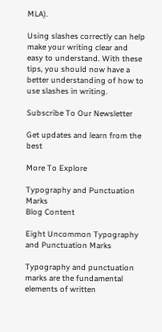MLA).

Using slashes correctly can help make your writing clear and easy to understand. With these tips, you should now have a better understanding of how to use slashes in writing.

Subscribe To Our Newsletter

Get updates and learn from the best

More To Explore

Typography and Punctuation Marks
Blog Content

Eight Uncommon Typography and Punctuation Marks

Typography and punctuation marks are the fundamental elements of written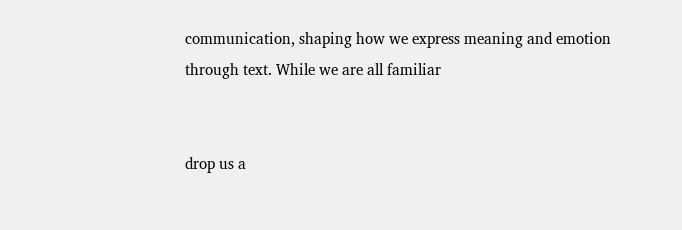communication, shaping how we express meaning and emotion through text. While we are all familiar


drop us a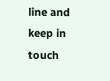line and keep in touch